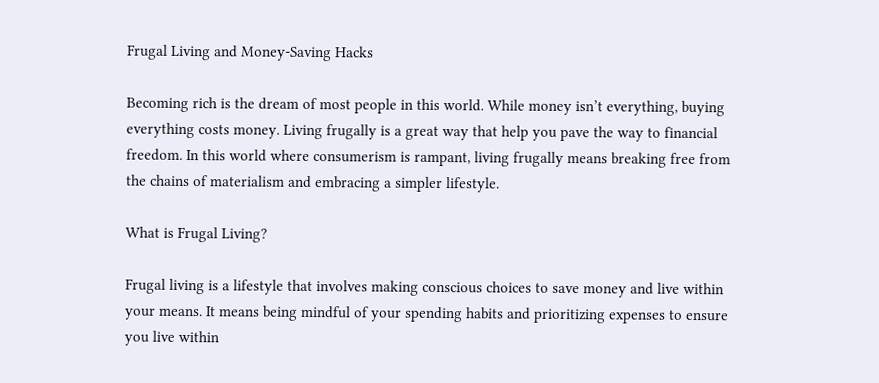Frugal Living and Money-Saving Hacks

Becoming rich is the dream of most people in this world. While money isn’t everything, buying everything costs money. Living frugally is a great way that help you pave the way to financial freedom. In this world where consumerism is rampant, living frugally means breaking free from the chains of materialism and embracing a simpler lifestyle.

What is Frugal Living?

Frugal living is a lifestyle that involves making conscious choices to save money and live within your means. It means being mindful of your spending habits and prioritizing expenses to ensure you live within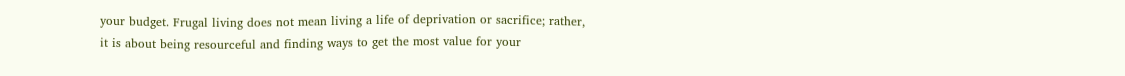your budget. Frugal living does not mean living a life of deprivation or sacrifice; rather, it is about being resourceful and finding ways to get the most value for your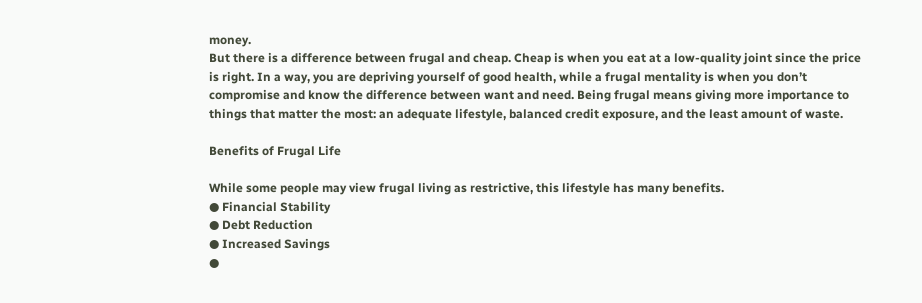money.
But there is a difference between frugal and cheap. Cheap is when you eat at a low-quality joint since the price is right. In a way, you are depriving yourself of good health, while a frugal mentality is when you don’t compromise and know the difference between want and need. Being frugal means giving more importance to things that matter the most: an adequate lifestyle, balanced credit exposure, and the least amount of waste.

Benefits of Frugal Life

While some people may view frugal living as restrictive, this lifestyle has many benefits.
● Financial Stability
● Debt Reduction
● Increased Savings
●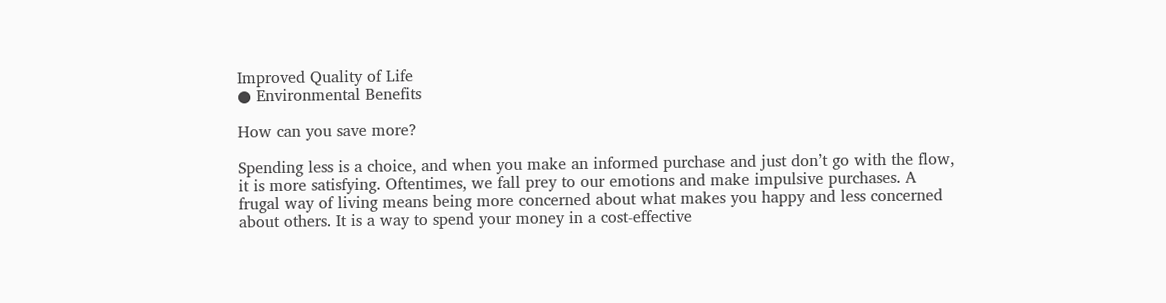Improved Quality of Life
● Environmental Benefits

How can you save more?

Spending less is a choice, and when you make an informed purchase and just don’t go with the flow, it is more satisfying. Oftentimes, we fall prey to our emotions and make impulsive purchases. A frugal way of living means being more concerned about what makes you happy and less concerned about others. It is a way to spend your money in a cost-effective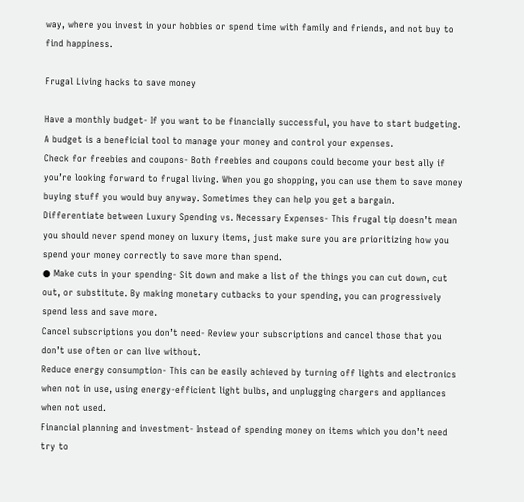way, where you invest in your hobbies or spend time with family and friends, and not buy to find happiness.

Frugal Living hacks to save money

Have a monthly budget- If you want to be financially successful, you have to start budgeting. A budget is a beneficial tool to manage your money and control your expenses.
Check for freebies and coupons- Both freebies and coupons could become your best ally if you’re looking forward to frugal living. When you go shopping, you can use them to save money buying stuff you would buy anyway. Sometimes they can help you get a bargain.
Differentiate between Luxury Spending vs. Necessary Expenses- This frugal tip doesn’t mean you should never spend money on luxury items, just make sure you are prioritizing how you spend your money correctly to save more than spend.
● Make cuts in your spending- Sit down and make a list of the things you can cut down, cut out, or substitute. By making monetary cutbacks to your spending, you can progressively spend less and save more.
Cancel subscriptions you don’t need- Review your subscriptions and cancel those that you don’t use often or can live without.
Reduce energy consumption- This can be easily achieved by turning off lights and electronics when not in use, using energy-efficient light bulbs, and unplugging chargers and appliances when not used.
Financial planning and investment- Instead of spending money on items which you don’t need try to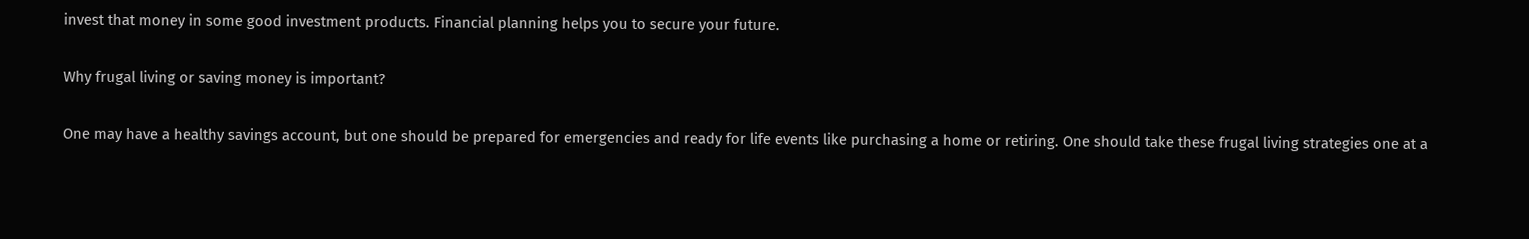invest that money in some good investment products. Financial planning helps you to secure your future.

Why frugal living or saving money is important?

One may have a healthy savings account, but one should be prepared for emergencies and ready for life events like purchasing a home or retiring. One should take these frugal living strategies one at a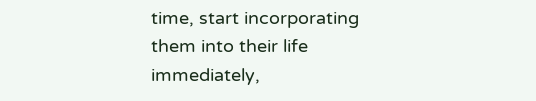time, start incorporating them into their life immediately,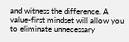and witness the difference. A value-first mindset will allow you to eliminate unnecessary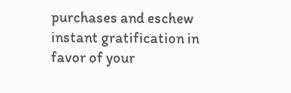purchases and eschew instant gratification in favor of your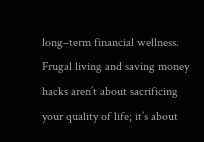long–term financial wellness. Frugal living and saving money hacks aren’t about sacrificing your quality of life; it’s about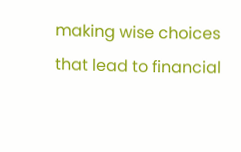making wise choices that lead to financial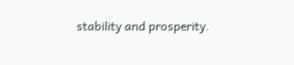stability and prosperity.